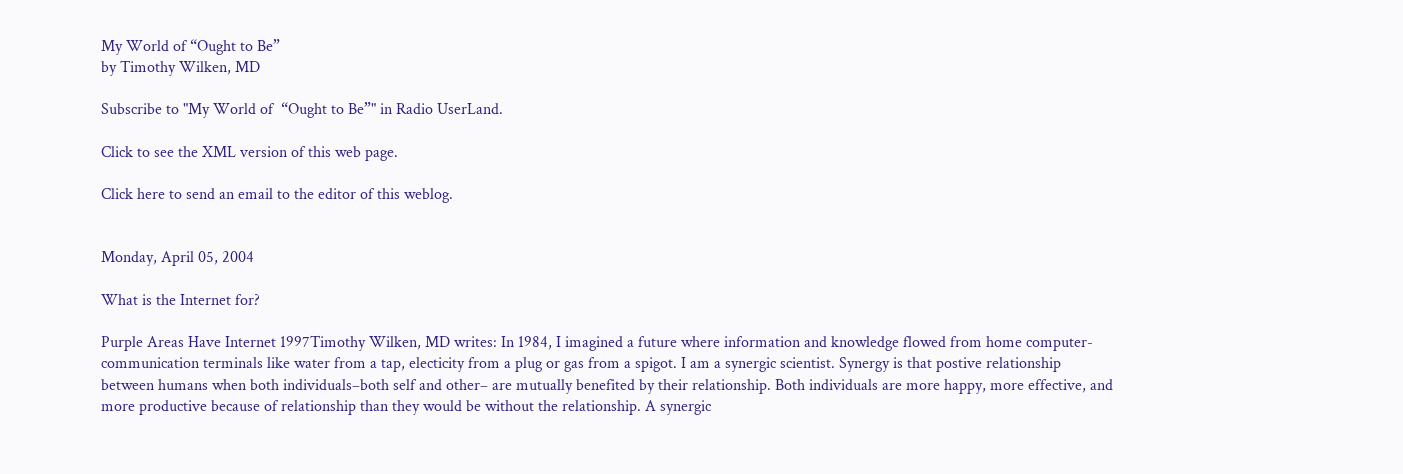My World of “Ought to Be”
by Timothy Wilken, MD

Subscribe to "My World of  “Ought to Be”" in Radio UserLand.

Click to see the XML version of this web page.

Click here to send an email to the editor of this weblog.


Monday, April 05, 2004

What is the Internet for?

Purple Areas Have Internet 1997Timothy Wilken, MD writes: In 1984, I imagined a future where information and knowledge flowed from home computer-communication terminals like water from a tap, electicity from a plug or gas from a spigot. I am a synergic scientist. Synergy is that postive relationship between humans when both individuals–both self and other– are mutually benefited by their relationship. Both individuals are more happy, more effective, and more productive because of relationship than they would be without the relationship. A synergic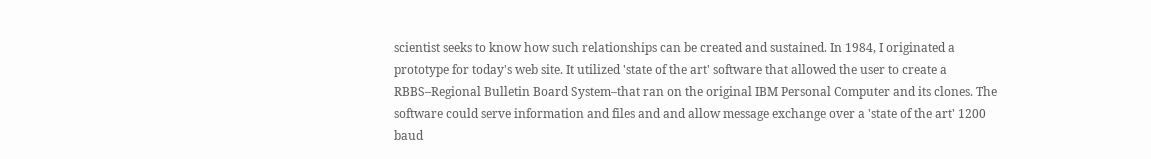scientist seeks to know how such relationships can be created and sustained. In 1984, I originated a prototype for today's web site. It utilized 'state of the art' software that allowed the user to create a RBBS–Regional Bulletin Board System–that ran on the original IBM Personal Computer and its clones. The software could serve information and files and and allow message exchange over a 'state of the art' 1200 baud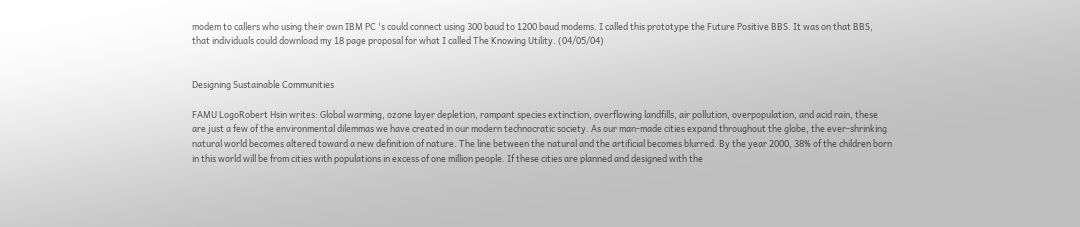modem to callers who using their own IBM PC 's could connect using 300 baud to 1200 baud modems. I called this prototype the Future Positive BBS. It was on that BBS, that individuals could download my 18 page proposal for what I called The Knowing Utility. (04/05/04)


Designing Sustainable Communities

FAMU LogoRobert Hsin writes: Global warming, ozone layer depletion, rampant species extinction, overflowing landfills, air pollution, overpopulation, and acid rain, these are just a few of the environmental dilemmas we have created in our modern technocratic society. As our man-made cities expand throughout the globe, the ever-shrinking natural world becomes altered toward a new definition of nature. The line between the natural and the artificial becomes blurred. By the year 2000, 38% of the children born in this world will be from cities with populations in excess of one million people. If these cities are planned and designed with the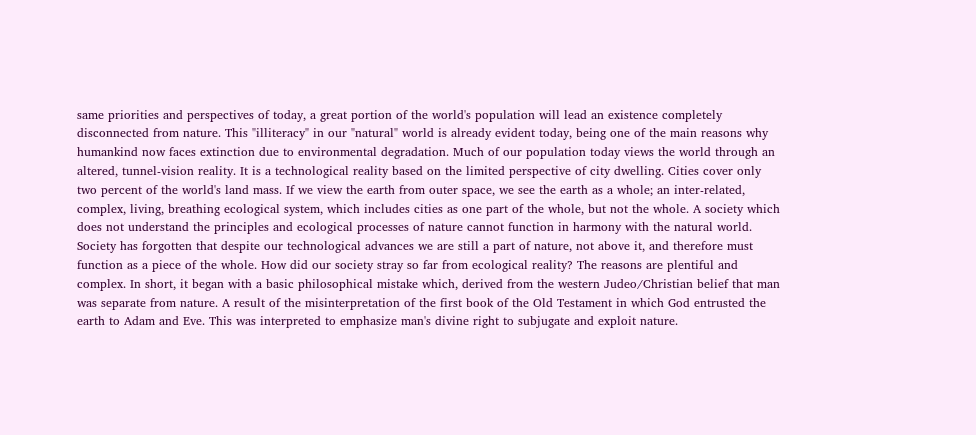same priorities and perspectives of today, a great portion of the world's population will lead an existence completely disconnected from nature. This "illiteracy" in our "natural" world is already evident today, being one of the main reasons why humankind now faces extinction due to environmental degradation. Much of our population today views the world through an altered, tunnel-vision reality. It is a technological reality based on the limited perspective of city dwelling. Cities cover only two percent of the world's land mass. If we view the earth from outer space, we see the earth as a whole; an inter-related, complex, living, breathing ecological system, which includes cities as one part of the whole, but not the whole. A society which does not understand the principles and ecological processes of nature cannot function in harmony with the natural world. Society has forgotten that despite our technological advances we are still a part of nature, not above it, and therefore must function as a piece of the whole. How did our society stray so far from ecological reality? The reasons are plentiful and complex. In short, it began with a basic philosophical mistake which, derived from the western Judeo/Christian belief that man was separate from nature. A result of the misinterpretation of the first book of the Old Testament in which God entrusted the earth to Adam and Eve. This was interpreted to emphasize man's divine right to subjugate and exploit nature.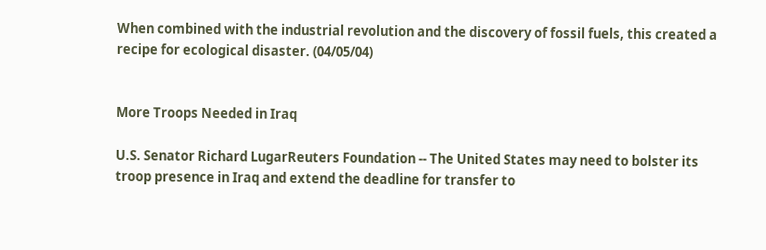When combined with the industrial revolution and the discovery of fossil fuels, this created a recipe for ecological disaster. (04/05/04)


More Troops Needed in Iraq

U.S. Senator Richard LugarReuters Foundation -- The United States may need to bolster its troop presence in Iraq and extend the deadline for transfer to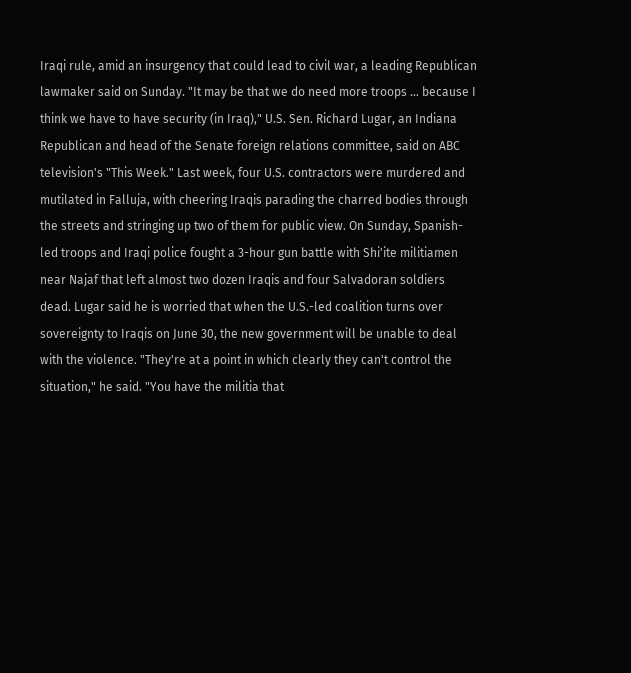Iraqi rule, amid an insurgency that could lead to civil war, a leading Republican lawmaker said on Sunday. "It may be that we do need more troops ... because I think we have to have security (in Iraq)," U.S. Sen. Richard Lugar, an Indiana Republican and head of the Senate foreign relations committee, said on ABC television's "This Week." Last week, four U.S. contractors were murdered and mutilated in Falluja, with cheering Iraqis parading the charred bodies through the streets and stringing up two of them for public view. On Sunday, Spanish-led troops and Iraqi police fought a 3-hour gun battle with Shi'ite militiamen near Najaf that left almost two dozen Iraqis and four Salvadoran soldiers dead. Lugar said he is worried that when the U.S.-led coalition turns over sovereignty to Iraqis on June 30, the new government will be unable to deal with the violence. "They're at a point in which clearly they can't control the situation," he said. "You have the militia that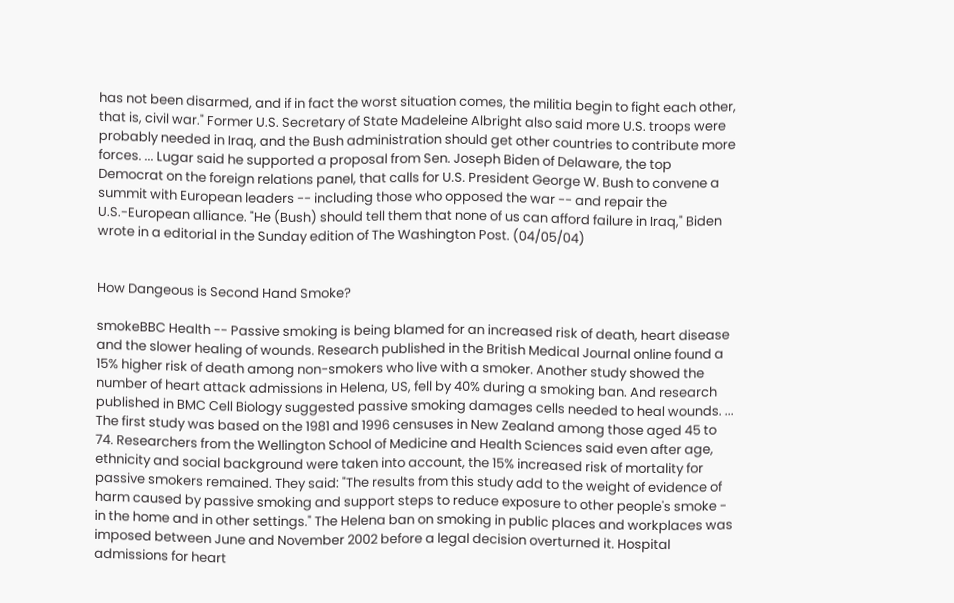has not been disarmed, and if in fact the worst situation comes, the militia begin to fight each other, that is, civil war." Former U.S. Secretary of State Madeleine Albright also said more U.S. troops were probably needed in Iraq, and the Bush administration should get other countries to contribute more forces. ... Lugar said he supported a proposal from Sen. Joseph Biden of Delaware, the top Democrat on the foreign relations panel, that calls for U.S. President George W. Bush to convene a summit with European leaders -- including those who opposed the war -- and repair the U.S.-European alliance. "He (Bush) should tell them that none of us can afford failure in Iraq," Biden wrote in a editorial in the Sunday edition of The Washington Post. (04/05/04)


How Dangeous is Second Hand Smoke?

smokeBBC Health -- Passive smoking is being blamed for an increased risk of death, heart disease and the slower healing of wounds. Research published in the British Medical Journal online found a 15% higher risk of death among non-smokers who live with a smoker. Another study showed the number of heart attack admissions in Helena, US, fell by 40% during a smoking ban. And research published in BMC Cell Biology suggested passive smoking damages cells needed to heal wounds. ... The first study was based on the 1981 and 1996 censuses in New Zealand among those aged 45 to 74. Researchers from the Wellington School of Medicine and Health Sciences said even after age, ethnicity and social background were taken into account, the 15% increased risk of mortality for passive smokers remained. They said: "The results from this study add to the weight of evidence of harm caused by passive smoking and support steps to reduce exposure to other people's smoke - in the home and in other settings." The Helena ban on smoking in public places and workplaces was imposed between June and November 2002 before a legal decision overturned it. Hospital admissions for heart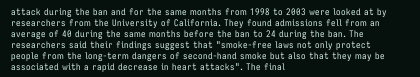attack during the ban and for the same months from 1998 to 2003 were looked at by researchers from the University of California. They found admissions fell from an average of 40 during the same months before the ban to 24 during the ban. The researchers said their findings suggest that "smoke-free laws not only protect people from the long-term dangers of second-hand smoke but also that they may be associated with a rapid decrease in heart attacks". The final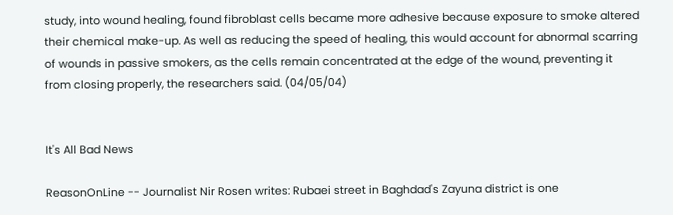study, into wound healing, found fibroblast cells became more adhesive because exposure to smoke altered their chemical make-up. As well as reducing the speed of healing, this would account for abnormal scarring of wounds in passive smokers, as the cells remain concentrated at the edge of the wound, preventing it from closing properly, the researchers said. (04/05/04)


It's All Bad News

ReasonOnLine -- Journalist Nir Rosen writes: Rubaei street in Baghdad's Zayuna district is one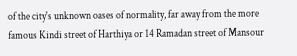of the city's unknown oases of normality, far away from the more famous Kindi street of Harthiya or 14 Ramadan street of Mansour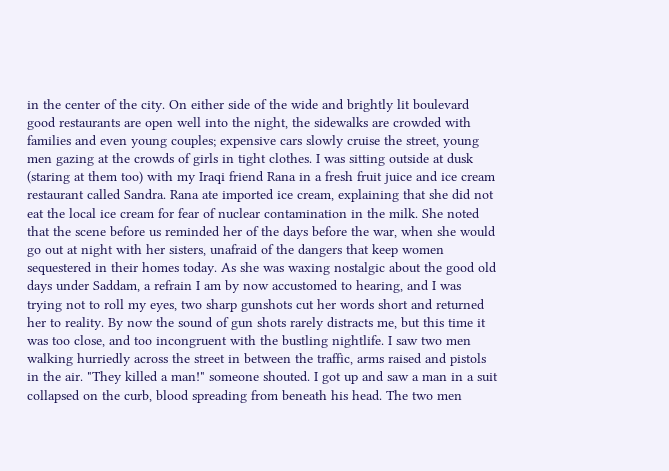in the center of the city. On either side of the wide and brightly lit boulevard good restaurants are open well into the night, the sidewalks are crowded with families and even young couples; expensive cars slowly cruise the street, young men gazing at the crowds of girls in tight clothes. I was sitting outside at dusk (staring at them too) with my Iraqi friend Rana in a fresh fruit juice and ice cream restaurant called Sandra. Rana ate imported ice cream, explaining that she did not eat the local ice cream for fear of nuclear contamination in the milk. She noted that the scene before us reminded her of the days before the war, when she would go out at night with her sisters, unafraid of the dangers that keep women sequestered in their homes today. As she was waxing nostalgic about the good old days under Saddam, a refrain I am by now accustomed to hearing, and I was trying not to roll my eyes, two sharp gunshots cut her words short and returned her to reality. By now the sound of gun shots rarely distracts me, but this time it was too close, and too incongruent with the bustling nightlife. I saw two men walking hurriedly across the street in between the traffic, arms raised and pistols in the air. "They killed a man!" someone shouted. I got up and saw a man in a suit collapsed on the curb, blood spreading from beneath his head. The two men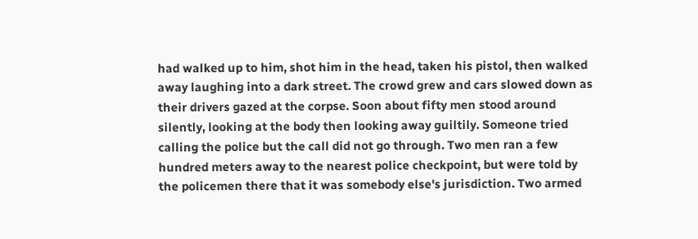had walked up to him, shot him in the head, taken his pistol, then walked away laughing into a dark street. The crowd grew and cars slowed down as their drivers gazed at the corpse. Soon about fifty men stood around silently, looking at the body then looking away guiltily. Someone tried calling the police but the call did not go through. Two men ran a few hundred meters away to the nearest police checkpoint, but were told by the policemen there that it was somebody else's jurisdiction. Two armed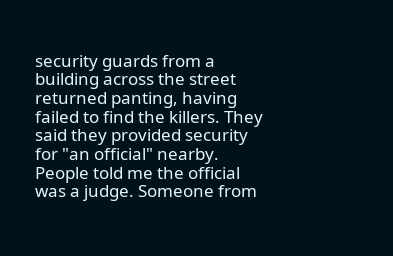security guards from a building across the street returned panting, having failed to find the killers. They said they provided security for "an official" nearby. People told me the official was a judge. Someone from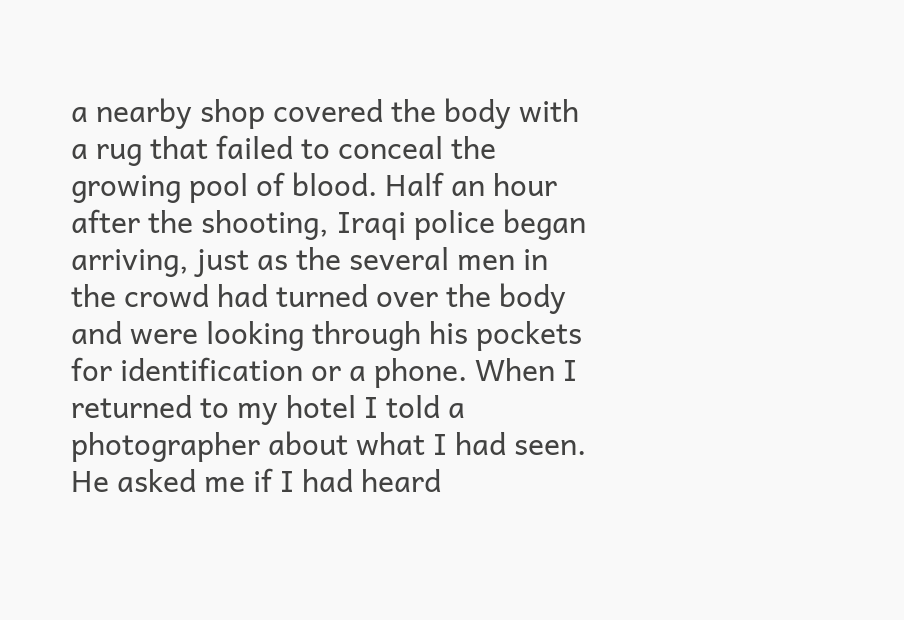a nearby shop covered the body with a rug that failed to conceal the growing pool of blood. Half an hour after the shooting, Iraqi police began arriving, just as the several men in the crowd had turned over the body and were looking through his pockets for identification or a phone. When I returned to my hotel I told a photographer about what I had seen. He asked me if I had heard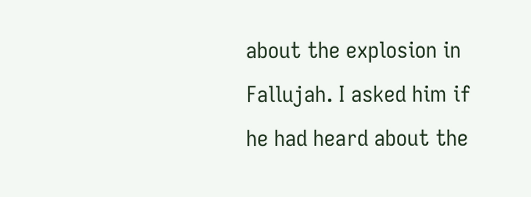about the explosion in Fallujah. I asked him if he had heard about the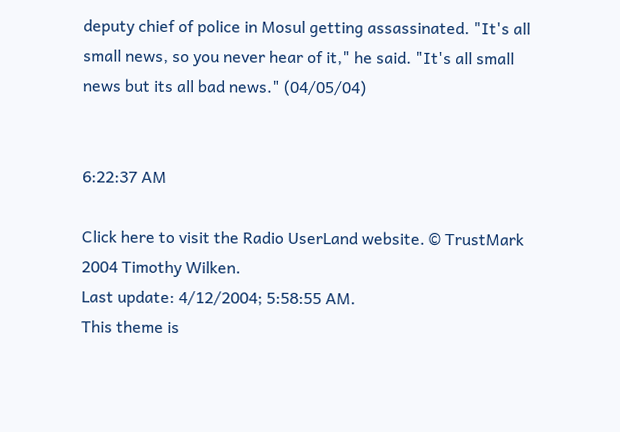deputy chief of police in Mosul getting assassinated. "It's all small news, so you never hear of it," he said. "It's all small news but its all bad news." (04/05/04)


6:22:37 AM

Click here to visit the Radio UserLand website. © TrustMark 2004 Timothy Wilken.
Last update: 4/12/2004; 5:58:55 AM.
This theme is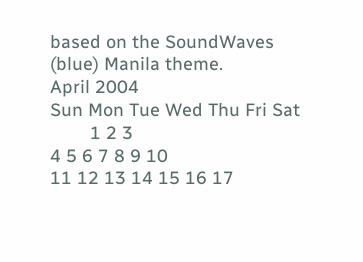based on the SoundWaves (blue) Manila theme.
April 2004
Sun Mon Tue Wed Thu Fri Sat
        1 2 3
4 5 6 7 8 9 10
11 12 13 14 15 16 17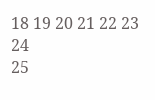18 19 20 21 22 23 24
25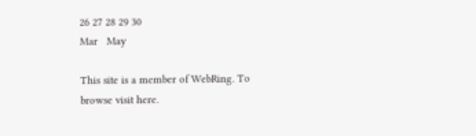26 27 28 29 30
Mar   May

This site is a member of WebRing. To browse visit here.